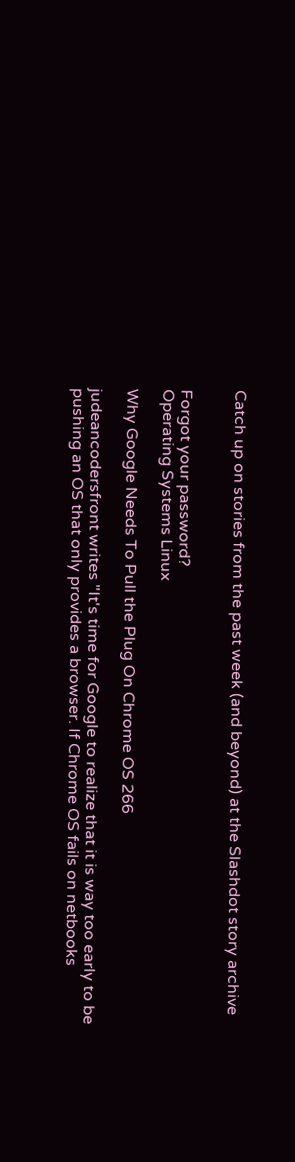Catch up on stories from the past week (and beyond) at the Slashdot story archive


Forgot your password?
Operating Systems Linux

Why Google Needs To Pull the Plug On Chrome OS 266

judeancodersfront writes "It's time for Google to realize that it is way too early to be pushing an OS that only provides a browser. If Chrome OS fails on netbooks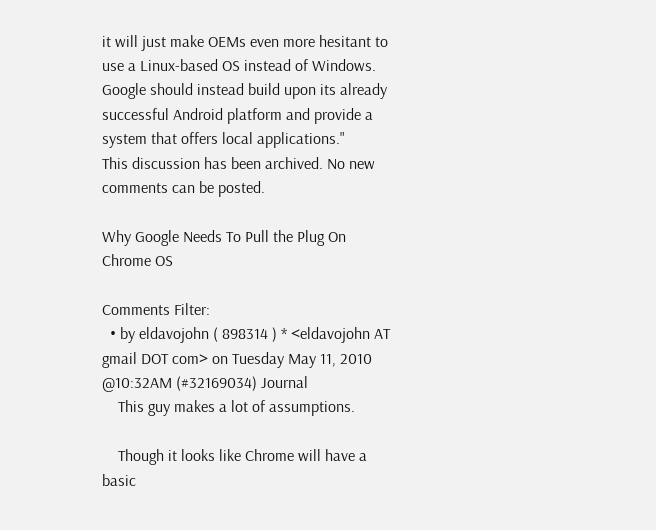it will just make OEMs even more hesitant to use a Linux-based OS instead of Windows. Google should instead build upon its already successful Android platform and provide a system that offers local applications."
This discussion has been archived. No new comments can be posted.

Why Google Needs To Pull the Plug On Chrome OS

Comments Filter:
  • by eldavojohn ( 898314 ) * <eldavojohn AT gmail DOT com> on Tuesday May 11, 2010 @10:32AM (#32169034) Journal
    This guy makes a lot of assumptions.

    Though it looks like Chrome will have a basic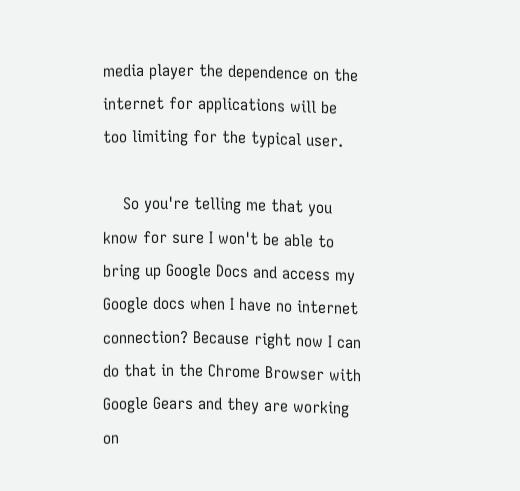media player the dependence on the internet for applications will be too limiting for the typical user.

    So you're telling me that you know for sure I won't be able to bring up Google Docs and access my Google docs when I have no internet connection? Because right now I can do that in the Chrome Browser with Google Gears and they are working on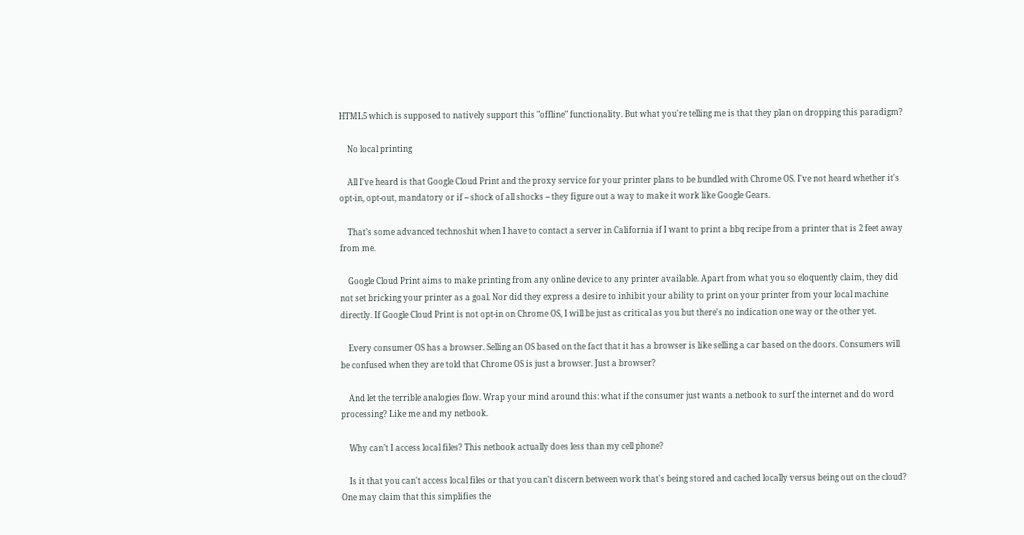HTML5 which is supposed to natively support this "offline" functionality. But what you're telling me is that they plan on dropping this paradigm?

    No local printing

    All I've heard is that Google Cloud Print and the proxy service for your printer plans to be bundled with Chrome OS. I've not heard whether it's opt-in, opt-out, mandatory or if -- shock of all shocks -- they figure out a way to make it work like Google Gears.

    That’s some advanced technoshit when I have to contact a server in California if I want to print a bbq recipe from a printer that is 2 feet away from me.

    Google Cloud Print aims to make printing from any online device to any printer available. Apart from what you so eloquently claim, they did not set bricking your printer as a goal. Nor did they express a desire to inhibit your ability to print on your printer from your local machine directly. If Google Cloud Print is not opt-in on Chrome OS, I will be just as critical as you but there's no indication one way or the other yet.

    Every consumer OS has a browser. Selling an OS based on the fact that it has a browser is like selling a car based on the doors. Consumers will be confused when they are told that Chrome OS is just a browser. Just a browser?

    And let the terrible analogies flow. Wrap your mind around this: what if the consumer just wants a netbook to surf the internet and do word processing? Like me and my netbook.

    Why can’t I access local files? This netbook actually does less than my cell phone?

    Is it that you can't access local files or that you can't discern between work that's being stored and cached locally versus being out on the cloud? One may claim that this simplifies the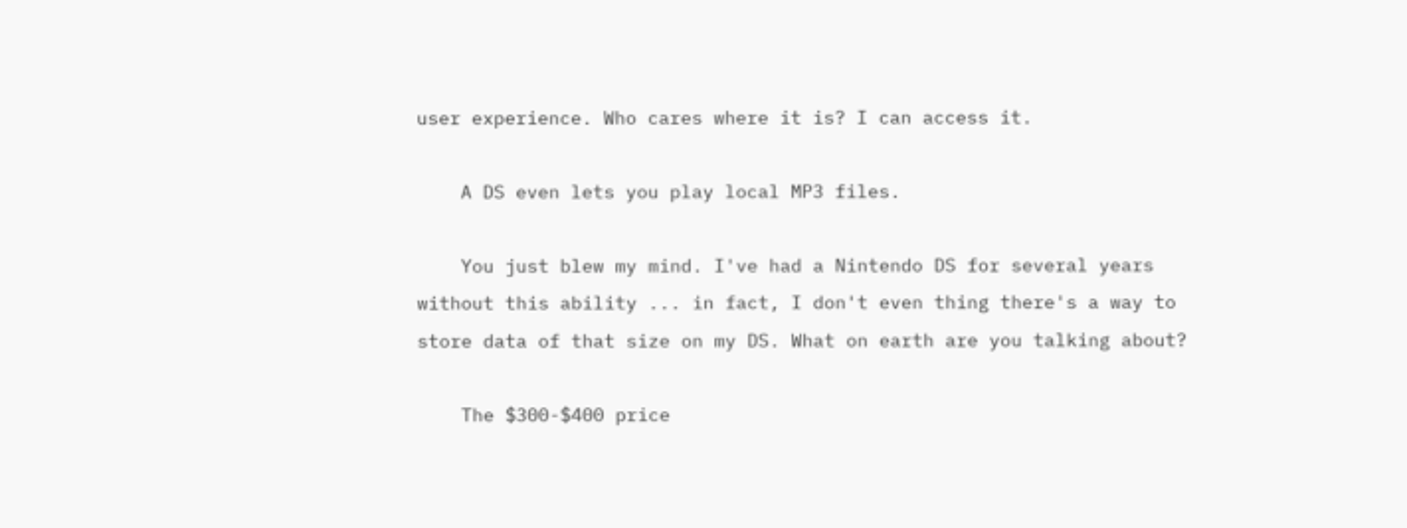user experience. Who cares where it is? I can access it.

    A DS even lets you play local MP3 files.

    You just blew my mind. I've had a Nintendo DS for several years without this ability ... in fact, I don't even thing there's a way to store data of that size on my DS. What on earth are you talking about?

    The $300-$400 price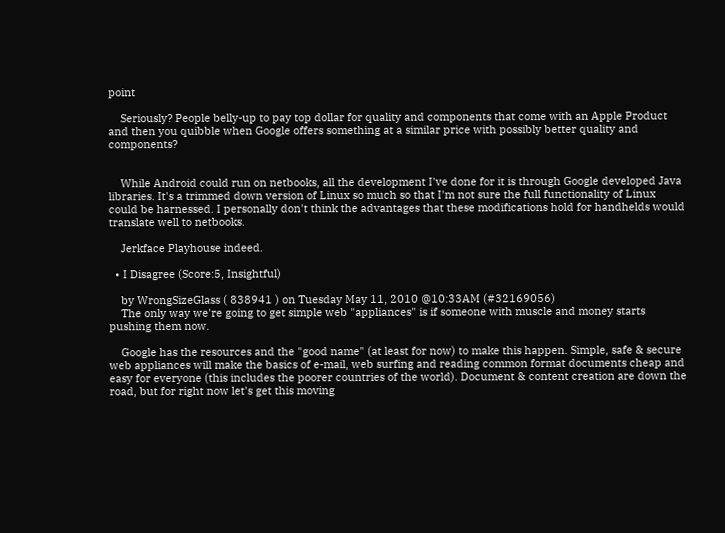point

    Seriously? People belly-up to pay top dollar for quality and components that come with an Apple Product and then you quibble when Google offers something at a similar price with possibly better quality and components?


    While Android could run on netbooks, all the development I've done for it is through Google developed Java libraries. It's a trimmed down version of Linux so much so that I'm not sure the full functionality of Linux could be harnessed. I personally don't think the advantages that these modifications hold for handhelds would translate well to netbooks.

    Jerkface Playhouse indeed.

  • I Disagree (Score:5, Insightful)

    by WrongSizeGlass ( 838941 ) on Tuesday May 11, 2010 @10:33AM (#32169056)
    The only way we're going to get simple web "appliances" is if someone with muscle and money starts pushing them now.

    Google has the resources and the "good name" (at least for now) to make this happen. Simple, safe & secure web appliances will make the basics of e-mail, web surfing and reading common format documents cheap and easy for everyone (this includes the poorer countries of the world). Document & content creation are down the road, but for right now let's get this moving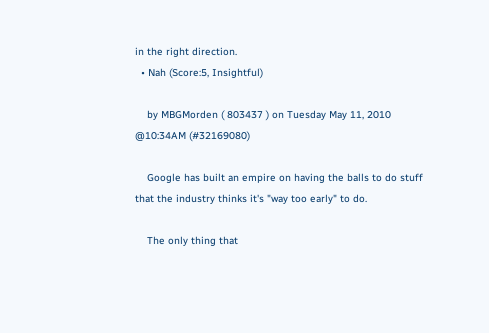in the right direction.
  • Nah (Score:5, Insightful)

    by MBGMorden ( 803437 ) on Tuesday May 11, 2010 @10:34AM (#32169080)

    Google has built an empire on having the balls to do stuff that the industry thinks it's "way too early" to do.

    The only thing that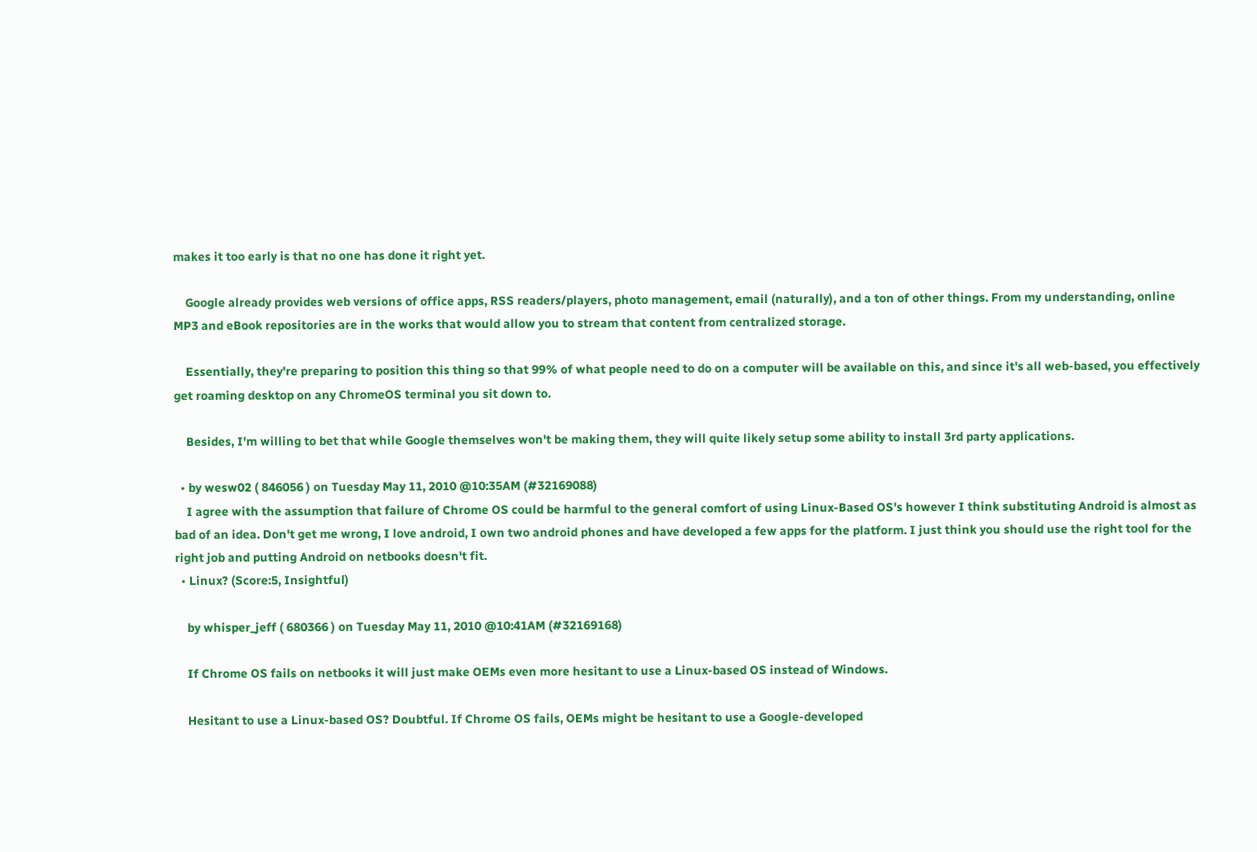makes it too early is that no one has done it right yet.

    Google already provides web versions of office apps, RSS readers/players, photo management, email (naturally), and a ton of other things. From my understanding, online MP3 and eBook repositories are in the works that would allow you to stream that content from centralized storage.

    Essentially, they're preparing to position this thing so that 99% of what people need to do on a computer will be available on this, and since it's all web-based, you effectively get roaming desktop on any ChromeOS terminal you sit down to.

    Besides, I'm willing to bet that while Google themselves won't be making them, they will quite likely setup some ability to install 3rd party applications.

  • by wesw02 ( 846056 ) on Tuesday May 11, 2010 @10:35AM (#32169088)
    I agree with the assumption that failure of Chrome OS could be harmful to the general comfort of using Linux-Based OS's however I think substituting Android is almost as bad of an idea. Don't get me wrong, I love android, I own two android phones and have developed a few apps for the platform. I just think you should use the right tool for the right job and putting Android on netbooks doesn't fit.
  • Linux? (Score:5, Insightful)

    by whisper_jeff ( 680366 ) on Tuesday May 11, 2010 @10:41AM (#32169168)

    If Chrome OS fails on netbooks it will just make OEMs even more hesitant to use a Linux-based OS instead of Windows.

    Hesitant to use a Linux-based OS? Doubtful. If Chrome OS fails, OEMs might be hesitant to use a Google-developed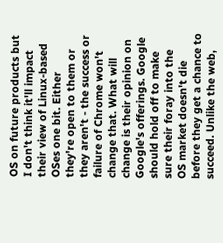OS on future products but I don't think it'll impact their view of Linux-based OSes one bit. Either they're open to them or they aren't - the success or failure of Chrome won't change that. What will change is their opinion on Google's offerings. Google should hold off to make sure their foray into the OS market doesn't die before they get a chance to succeed. Unlike the web,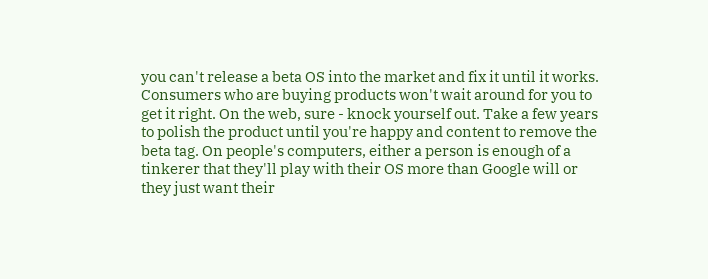you can't release a beta OS into the market and fix it until it works. Consumers who are buying products won't wait around for you to get it right. On the web, sure - knock yourself out. Take a few years to polish the product until you're happy and content to remove the beta tag. On people's computers, either a person is enough of a tinkerer that they'll play with their OS more than Google will or they just want their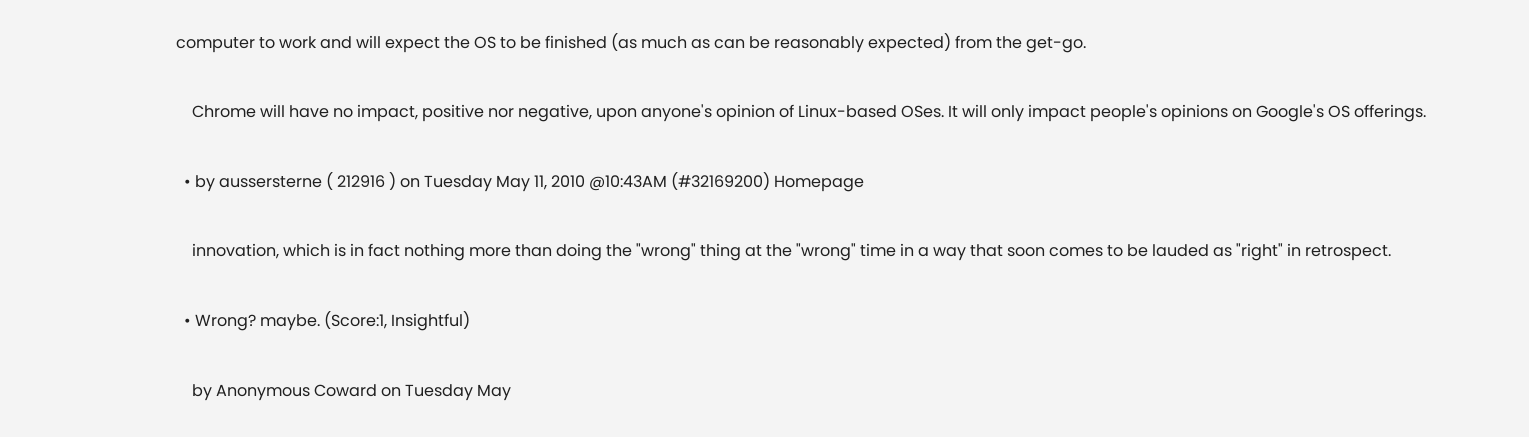computer to work and will expect the OS to be finished (as much as can be reasonably expected) from the get-go.

    Chrome will have no impact, positive nor negative, upon anyone's opinion of Linux-based OSes. It will only impact people's opinions on Google's OS offerings.

  • by aussersterne ( 212916 ) on Tuesday May 11, 2010 @10:43AM (#32169200) Homepage

    innovation, which is in fact nothing more than doing the "wrong" thing at the "wrong" time in a way that soon comes to be lauded as "right" in retrospect.

  • Wrong? maybe. (Score:1, Insightful)

    by Anonymous Coward on Tuesday May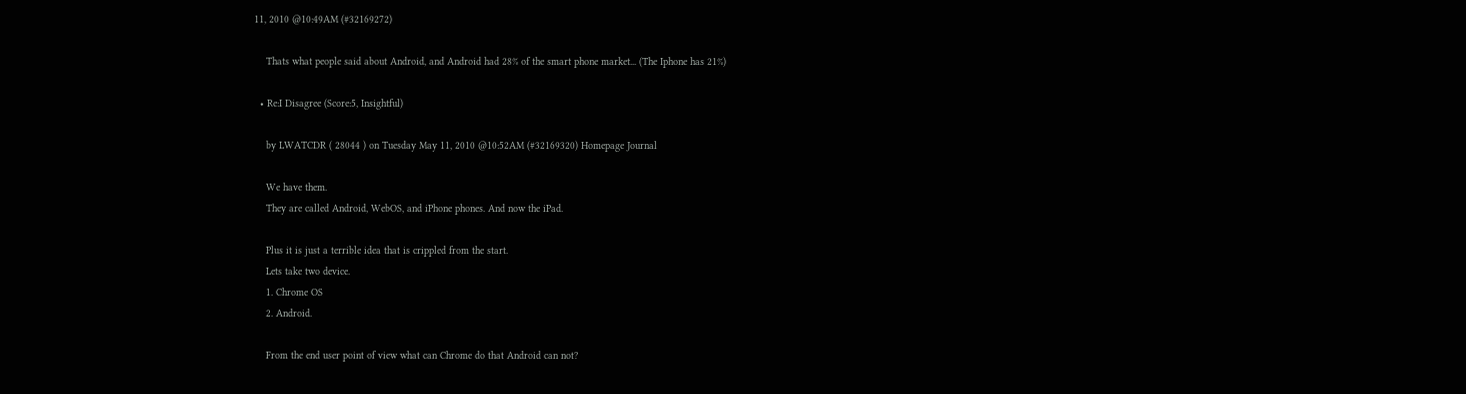11, 2010 @10:49AM (#32169272)

    Thats what people said about Android, and Android had 28% of the smart phone market... (The Iphone has 21%)

  • Re:I Disagree (Score:5, Insightful)

    by LWATCDR ( 28044 ) on Tuesday May 11, 2010 @10:52AM (#32169320) Homepage Journal

    We have them.
    They are called Android, WebOS, and iPhone phones. And now the iPad.

    Plus it is just a terrible idea that is crippled from the start.
    Lets take two device.
    1. Chrome OS
    2. Android.

    From the end user point of view what can Chrome do that Android can not?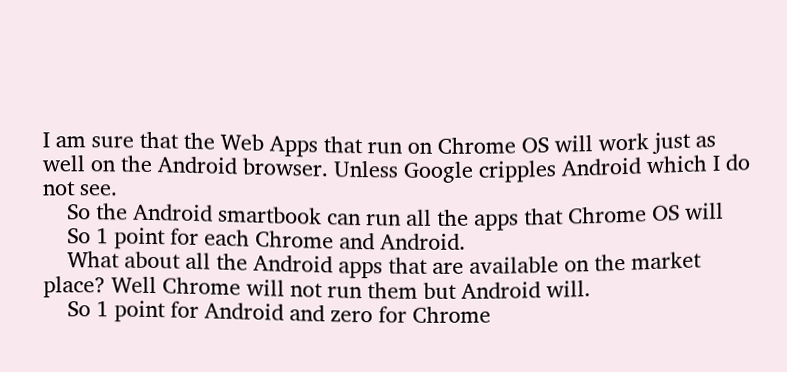I am sure that the Web Apps that run on Chrome OS will work just as well on the Android browser. Unless Google cripples Android which I do not see.
    So the Android smartbook can run all the apps that Chrome OS will
    So 1 point for each Chrome and Android.
    What about all the Android apps that are available on the market place? Well Chrome will not run them but Android will.
    So 1 point for Android and zero for Chrome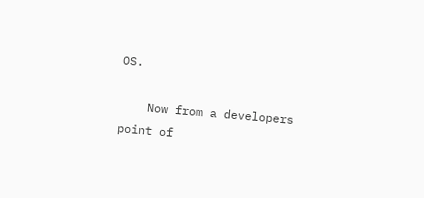OS.

    Now from a developers point of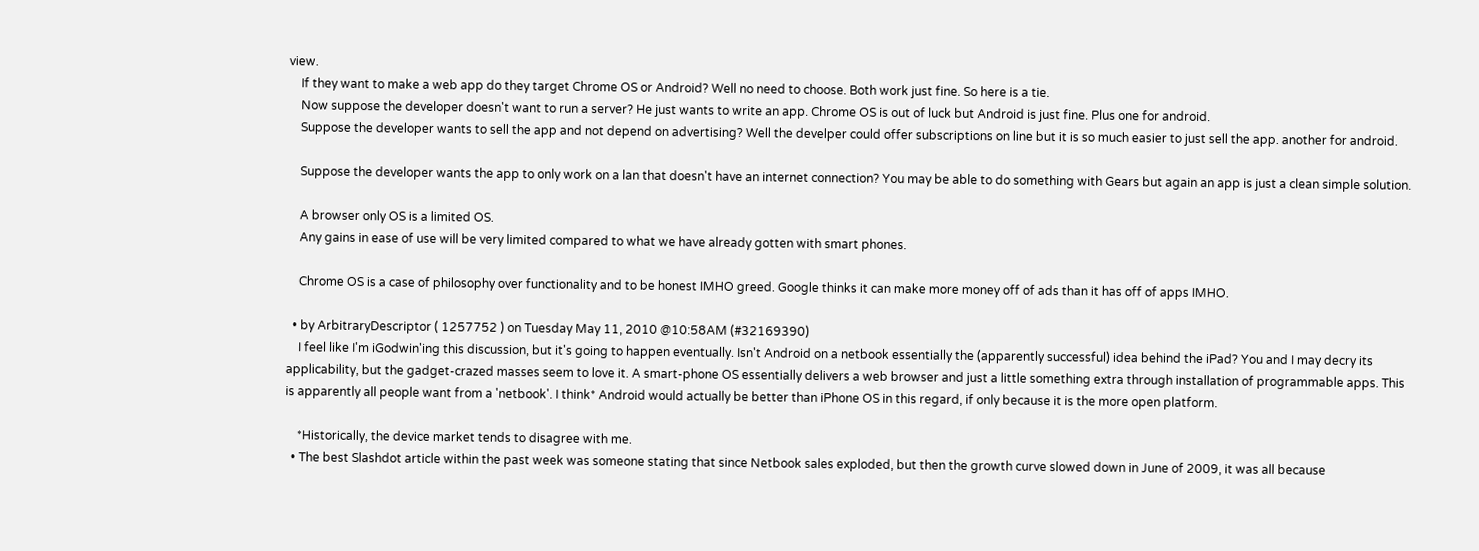view.
    If they want to make a web app do they target Chrome OS or Android? Well no need to choose. Both work just fine. So here is a tie.
    Now suppose the developer doesn't want to run a server? He just wants to write an app. Chrome OS is out of luck but Android is just fine. Plus one for android.
    Suppose the developer wants to sell the app and not depend on advertising? Well the develper could offer subscriptions on line but it is so much easier to just sell the app. another for android.

    Suppose the developer wants the app to only work on a lan that doesn't have an internet connection? You may be able to do something with Gears but again an app is just a clean simple solution.

    A browser only OS is a limited OS.
    Any gains in ease of use will be very limited compared to what we have already gotten with smart phones.

    Chrome OS is a case of philosophy over functionality and to be honest IMHO greed. Google thinks it can make more money off of ads than it has off of apps IMHO.

  • by ArbitraryDescriptor ( 1257752 ) on Tuesday May 11, 2010 @10:58AM (#32169390)
    I feel like I'm iGodwin'ing this discussion, but it's going to happen eventually. Isn't Android on a netbook essentially the (apparently successful) idea behind the iPad? You and I may decry its applicability, but the gadget-crazed masses seem to love it. A smart-phone OS essentially delivers a web browser and just a little something extra through installation of programmable apps. This is apparently all people want from a 'netbook'. I think* Android would actually be better than iPhone OS in this regard, if only because it is the more open platform.

    *Historically, the device market tends to disagree with me.
  • The best Slashdot article within the past week was someone stating that since Netbook sales exploded, but then the growth curve slowed down in June of 2009, it was all because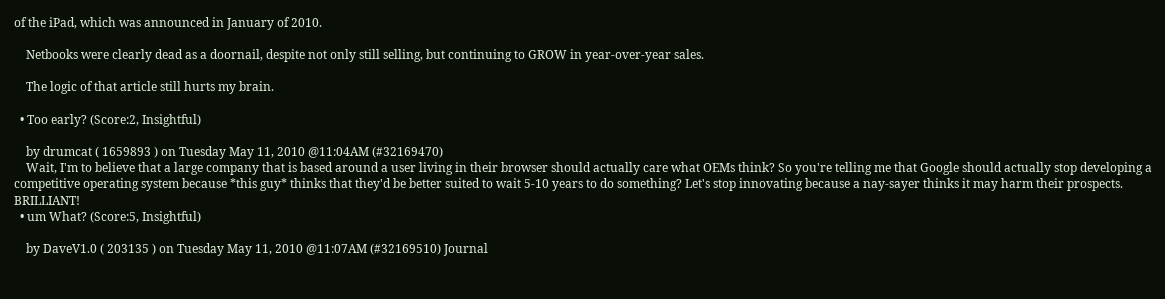of the iPad, which was announced in January of 2010.

    Netbooks were clearly dead as a doornail, despite not only still selling, but continuing to GROW in year-over-year sales.

    The logic of that article still hurts my brain.

  • Too early? (Score:2, Insightful)

    by drumcat ( 1659893 ) on Tuesday May 11, 2010 @11:04AM (#32169470)
    Wait, I'm to believe that a large company that is based around a user living in their browser should actually care what OEMs think? So you're telling me that Google should actually stop developing a competitive operating system because *this guy* thinks that they'd be better suited to wait 5-10 years to do something? Let's stop innovating because a nay-sayer thinks it may harm their prospects. BRILLIANT!
  • um What? (Score:5, Insightful)

    by DaveV1.0 ( 203135 ) on Tuesday May 11, 2010 @11:07AM (#32169510) Journal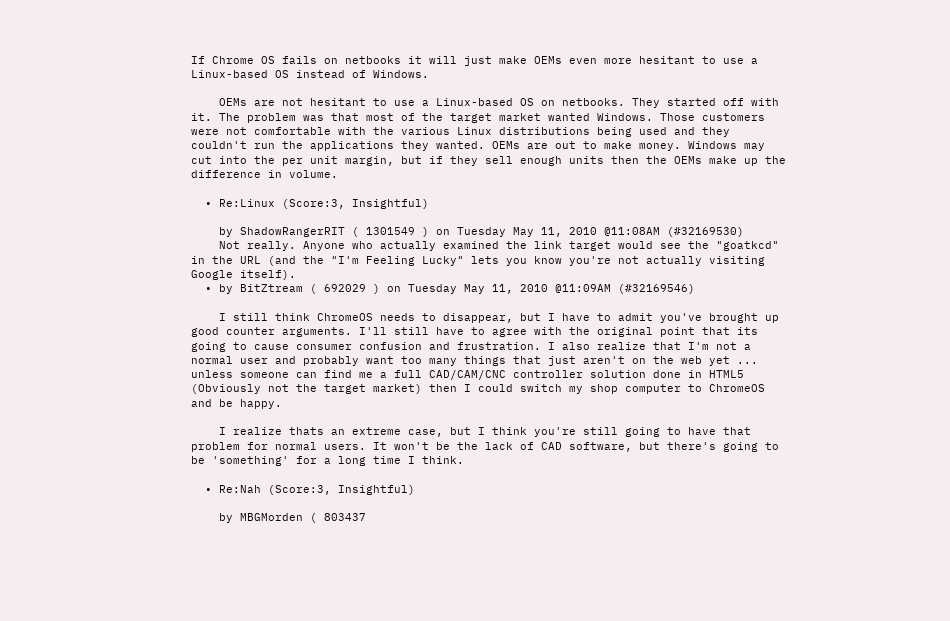If Chrome OS fails on netbooks it will just make OEMs even more hesitant to use a Linux-based OS instead of Windows.

    OEMs are not hesitant to use a Linux-based OS on netbooks. They started off with it. The problem was that most of the target market wanted Windows. Those customers were not comfortable with the various Linux distributions being used and they couldn't run the applications they wanted. OEMs are out to make money. Windows may cut into the per unit margin, but if they sell enough units then the OEMs make up the difference in volume.

  • Re:Linux (Score:3, Insightful)

    by ShadowRangerRIT ( 1301549 ) on Tuesday May 11, 2010 @11:08AM (#32169530)
    Not really. Anyone who actually examined the link target would see the "goatkcd" in the URL (and the "I'm Feeling Lucky" lets you know you're not actually visiting Google itself).
  • by BitZtream ( 692029 ) on Tuesday May 11, 2010 @11:09AM (#32169546)

    I still think ChromeOS needs to disappear, but I have to admit you've brought up good counter arguments. I'll still have to agree with the original point that its going to cause consumer confusion and frustration. I also realize that I'm not a normal user and probably want too many things that just aren't on the web yet ... unless someone can find me a full CAD/CAM/CNC controller solution done in HTML5 (Obviously not the target market) then I could switch my shop computer to ChromeOS and be happy.

    I realize thats an extreme case, but I think you're still going to have that problem for normal users. It won't be the lack of CAD software, but there's going to be 'something' for a long time I think.

  • Re:Nah (Score:3, Insightful)

    by MBGMorden ( 803437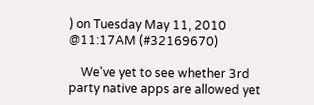) on Tuesday May 11, 2010 @11:17AM (#32169670)

    We've yet to see whether 3rd party native apps are allowed yet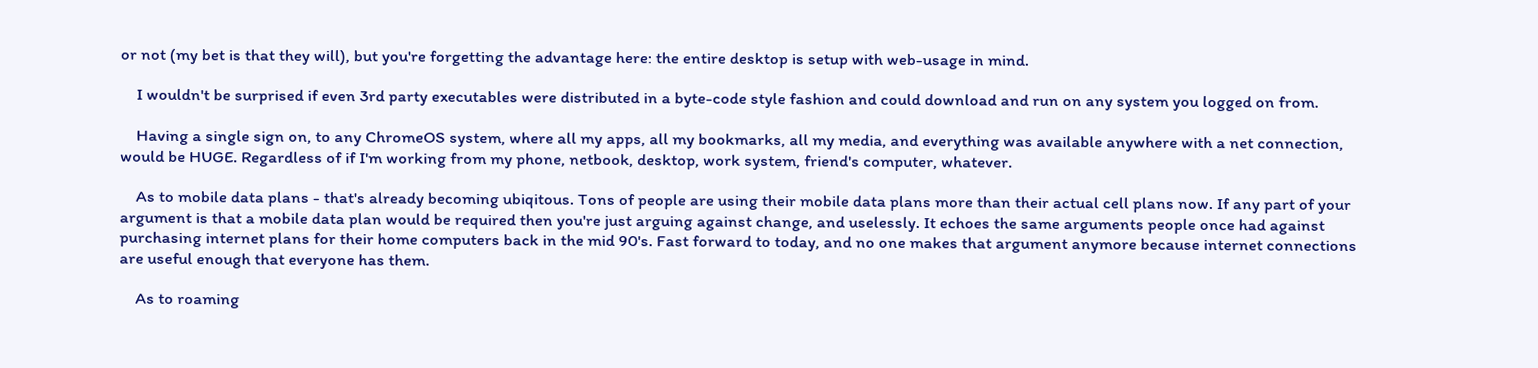or not (my bet is that they will), but you're forgetting the advantage here: the entire desktop is setup with web-usage in mind.

    I wouldn't be surprised if even 3rd party executables were distributed in a byte-code style fashion and could download and run on any system you logged on from.

    Having a single sign on, to any ChromeOS system, where all my apps, all my bookmarks, all my media, and everything was available anywhere with a net connection, would be HUGE. Regardless of if I'm working from my phone, netbook, desktop, work system, friend's computer, whatever.

    As to mobile data plans - that's already becoming ubiqitous. Tons of people are using their mobile data plans more than their actual cell plans now. If any part of your argument is that a mobile data plan would be required then you're just arguing against change, and uselessly. It echoes the same arguments people once had against purchasing internet plans for their home computers back in the mid 90's. Fast forward to today, and no one makes that argument anymore because internet connections are useful enough that everyone has them.

    As to roaming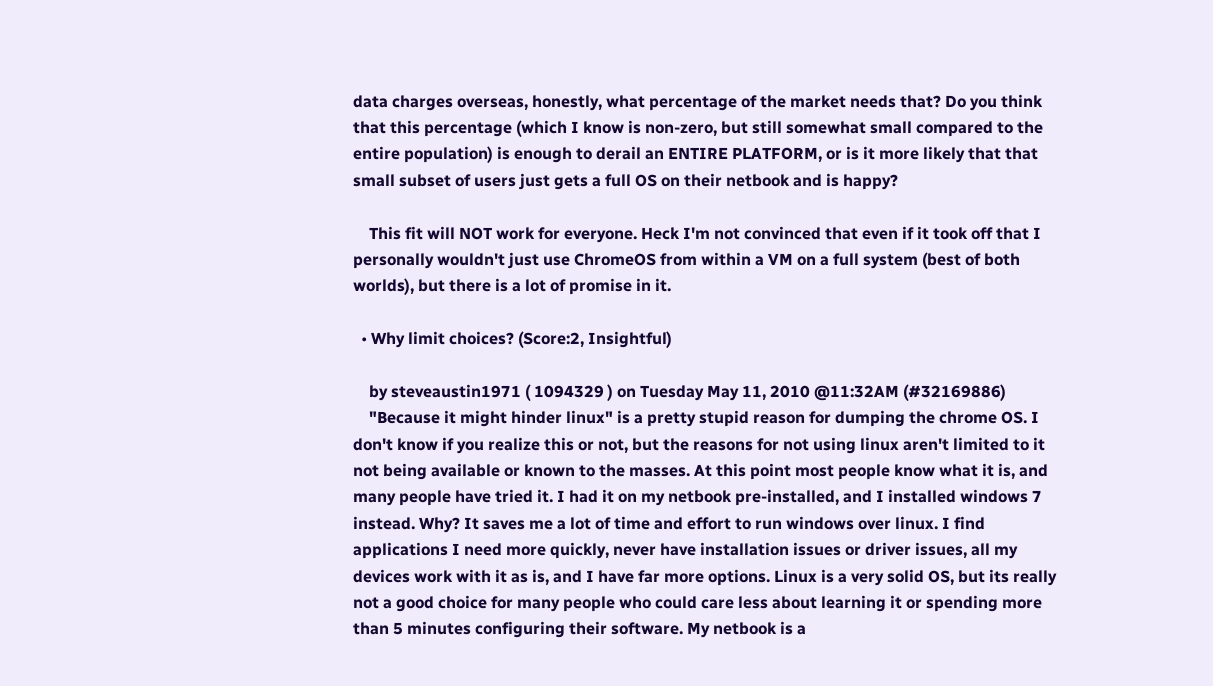data charges overseas, honestly, what percentage of the market needs that? Do you think that this percentage (which I know is non-zero, but still somewhat small compared to the entire population) is enough to derail an ENTIRE PLATFORM, or is it more likely that that small subset of users just gets a full OS on their netbook and is happy?

    This fit will NOT work for everyone. Heck I'm not convinced that even if it took off that I personally wouldn't just use ChromeOS from within a VM on a full system (best of both worlds), but there is a lot of promise in it.

  • Why limit choices? (Score:2, Insightful)

    by steveaustin1971 ( 1094329 ) on Tuesday May 11, 2010 @11:32AM (#32169886)
    "Because it might hinder linux" is a pretty stupid reason for dumping the chrome OS. I don't know if you realize this or not, but the reasons for not using linux aren't limited to it not being available or known to the masses. At this point most people know what it is, and many people have tried it. I had it on my netbook pre-installed, and I installed windows 7 instead. Why? It saves me a lot of time and effort to run windows over linux. I find applications I need more quickly, never have installation issues or driver issues, all my devices work with it as is, and I have far more options. Linux is a very solid OS, but its really not a good choice for many people who could care less about learning it or spending more than 5 minutes configuring their software. My netbook is a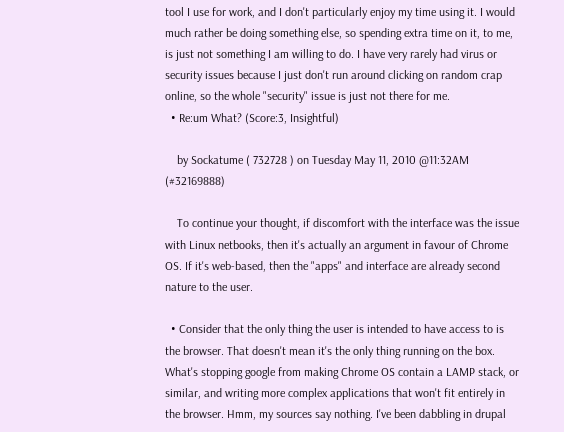tool I use for work, and I don't particularly enjoy my time using it. I would much rather be doing something else, so spending extra time on it, to me, is just not something I am willing to do. I have very rarely had virus or security issues because I just don't run around clicking on random crap online, so the whole "security" issue is just not there for me.
  • Re:um What? (Score:3, Insightful)

    by Sockatume ( 732728 ) on Tuesday May 11, 2010 @11:32AM (#32169888)

    To continue your thought, if discomfort with the interface was the issue with Linux netbooks, then it's actually an argument in favour of Chrome OS. If it's web-based, then the "apps" and interface are already second nature to the user.

  • Consider that the only thing the user is intended to have access to is the browser. That doesn't mean it's the only thing running on the box. What's stopping google from making Chrome OS contain a LAMP stack, or similar, and writing more complex applications that won't fit entirely in the browser. Hmm, my sources say nothing. I've been dabbling in drupal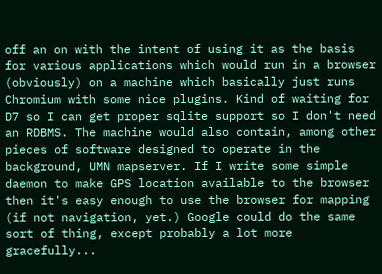off an on with the intent of using it as the basis for various applications which would run in a browser (obviously) on a machine which basically just runs Chromium with some nice plugins. Kind of waiting for D7 so I can get proper sqlite support so I don't need an RDBMS. The machine would also contain, among other pieces of software designed to operate in the background, UMN mapserver. If I write some simple daemon to make GPS location available to the browser then it's easy enough to use the browser for mapping (if not navigation, yet.) Google could do the same sort of thing, except probably a lot more gracefully...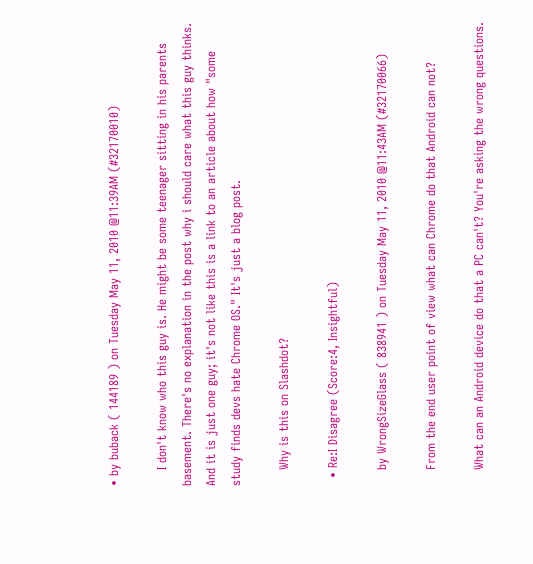• by buback ( 144189 ) on Tuesday May 11, 2010 @11:39AM (#32170010)

    I don't know who this guy is. He might be some teenager sitting in his parents basement. There's no explanation in the post why i should care what this guy thinks. And it is just one guy; it's not like this is a link to an article about how "some study finds devs hate Chrome OS." It's just a blog post.

    Why is this on Slashdot?

  • Re:I Disagree (Score:4, Insightful)

    by WrongSizeGlass ( 838941 ) on Tuesday May 11, 2010 @11:43AM (#32170066)

    From the end user point of view what can Chrome do that Android can not?

    What can an Android device do that a PC can't? You're asking the wrong questions.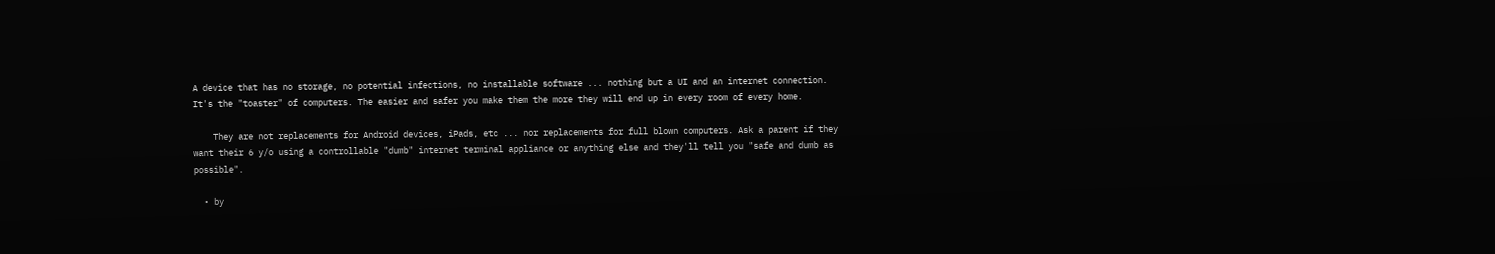A device that has no storage, no potential infections, no installable software ... nothing but a UI and an internet connection. It's the "toaster" of computers. The easier and safer you make them the more they will end up in every room of every home.

    They are not replacements for Android devices, iPads, etc ... nor replacements for full blown computers. Ask a parent if they want their 6 y/o using a controllable "dumb" internet terminal appliance or anything else and they'll tell you "safe and dumb as possible".

  • by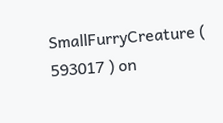SmallFurryCreature ( 593017 ) on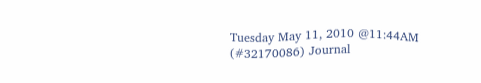Tuesday May 11, 2010 @11:44AM (#32170086) Journal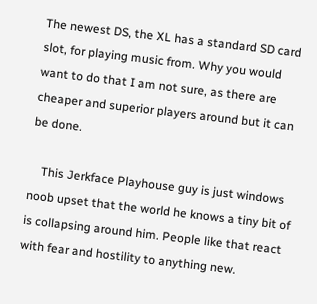The newest DS, the XL has a standard SD card slot, for playing music from. Why you would want to do that I am not sure, as there are cheaper and superior players around but it can be done.

    This Jerkface Playhouse guy is just windows noob upset that the world he knows a tiny bit of is collapsing around him. People like that react with fear and hostility to anything new.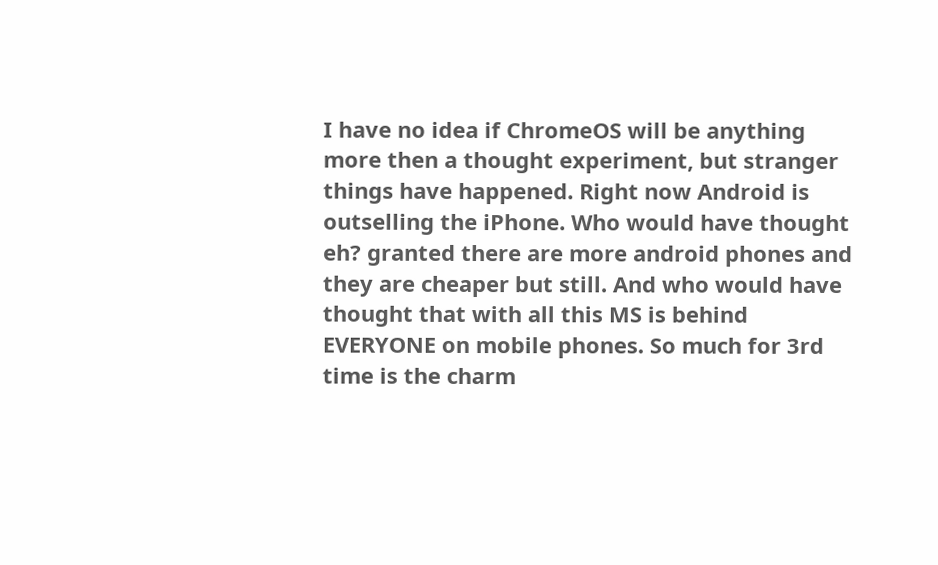I have no idea if ChromeOS will be anything more then a thought experiment, but stranger things have happened. Right now Android is outselling the iPhone. Who would have thought eh? granted there are more android phones and they are cheaper but still. And who would have thought that with all this MS is behind EVERYONE on mobile phones. So much for 3rd time is the charm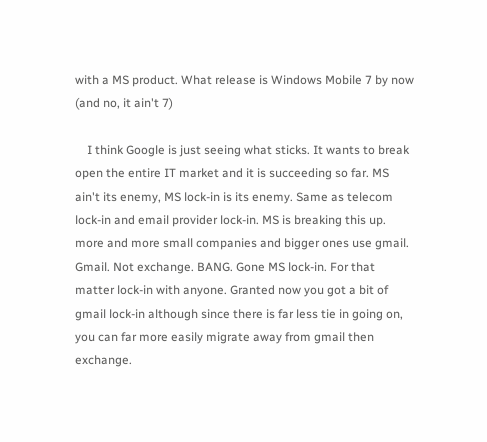with a MS product. What release is Windows Mobile 7 by now (and no, it ain't 7)

    I think Google is just seeing what sticks. It wants to break open the entire IT market and it is succeeding so far. MS ain't its enemy, MS lock-in is its enemy. Same as telecom lock-in and email provider lock-in. MS is breaking this up. more and more small companies and bigger ones use gmail. Gmail. Not exchange. BANG. Gone MS lock-in. For that matter lock-in with anyone. Granted now you got a bit of gmail lock-in although since there is far less tie in going on, you can far more easily migrate away from gmail then exchange.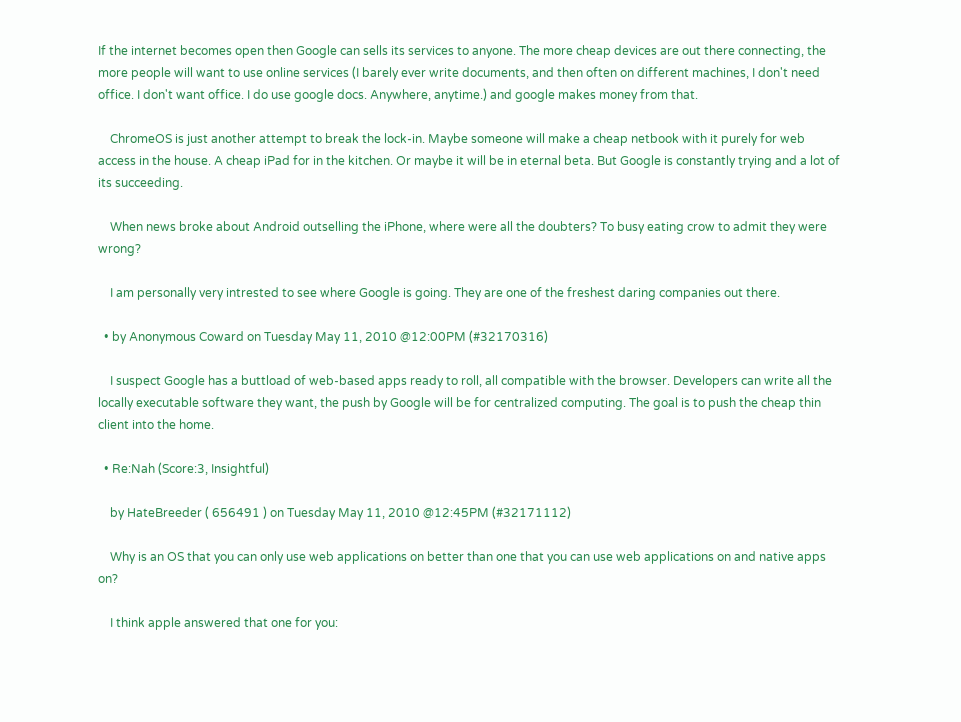If the internet becomes open then Google can sells its services to anyone. The more cheap devices are out there connecting, the more people will want to use online services (I barely ever write documents, and then often on different machines, I don't need office. I don't want office. I do use google docs. Anywhere, anytime.) and google makes money from that.

    ChromeOS is just another attempt to break the lock-in. Maybe someone will make a cheap netbook with it purely for web access in the house. A cheap iPad for in the kitchen. Or maybe it will be in eternal beta. But Google is constantly trying and a lot of its succeeding.

    When news broke about Android outselling the iPhone, where were all the doubters? To busy eating crow to admit they were wrong?

    I am personally very intrested to see where Google is going. They are one of the freshest daring companies out there.

  • by Anonymous Coward on Tuesday May 11, 2010 @12:00PM (#32170316)

    I suspect Google has a buttload of web-based apps ready to roll, all compatible with the browser. Developers can write all the locally executable software they want, the push by Google will be for centralized computing. The goal is to push the cheap thin client into the home.

  • Re:Nah (Score:3, Insightful)

    by HateBreeder ( 656491 ) on Tuesday May 11, 2010 @12:45PM (#32171112)

    Why is an OS that you can only use web applications on better than one that you can use web applications on and native apps on?

    I think apple answered that one for you: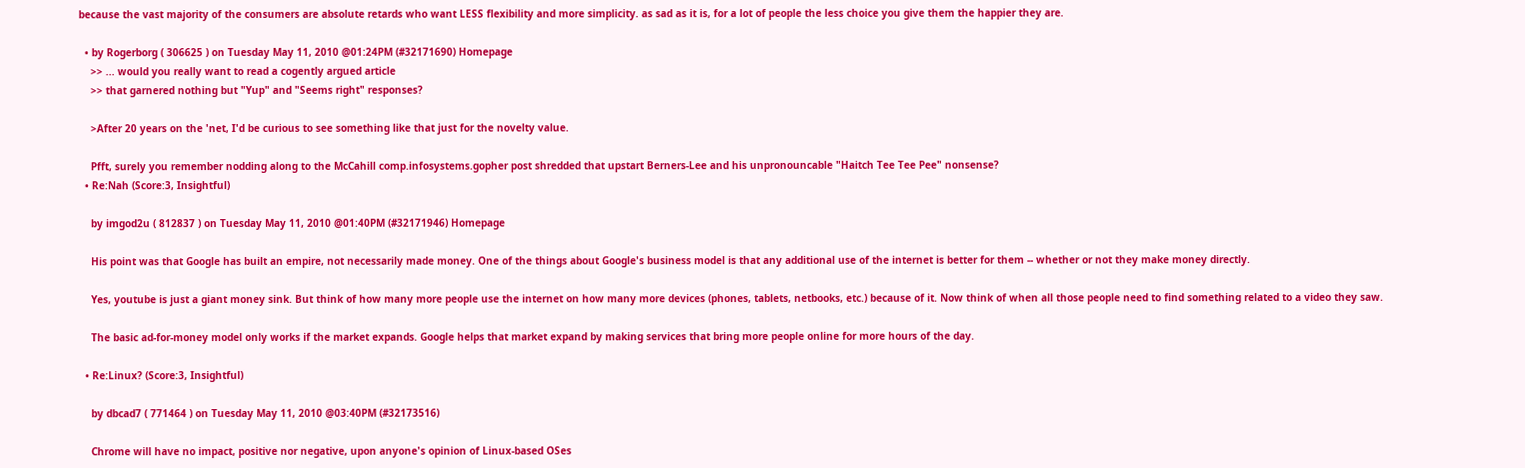because the vast majority of the consumers are absolute retards who want LESS flexibility and more simplicity. as sad as it is, for a lot of people the less choice you give them the happier they are.

  • by Rogerborg ( 306625 ) on Tuesday May 11, 2010 @01:24PM (#32171690) Homepage
    >> ... would you really want to read a cogently argued article
    >> that garnered nothing but "Yup" and "Seems right" responses?

    >After 20 years on the 'net, I'd be curious to see something like that just for the novelty value.

    Pfft, surely you remember nodding along to the McCahill comp.infosystems.gopher post shredded that upstart Berners-Lee and his unpronouncable "Haitch Tee Tee Pee" nonsense?
  • Re:Nah (Score:3, Insightful)

    by imgod2u ( 812837 ) on Tuesday May 11, 2010 @01:40PM (#32171946) Homepage

    His point was that Google has built an empire, not necessarily made money. One of the things about Google's business model is that any additional use of the internet is better for them -- whether or not they make money directly.

    Yes, youtube is just a giant money sink. But think of how many more people use the internet on how many more devices (phones, tablets, netbooks, etc.) because of it. Now think of when all those people need to find something related to a video they saw.

    The basic ad-for-money model only works if the market expands. Google helps that market expand by making services that bring more people online for more hours of the day.

  • Re:Linux? (Score:3, Insightful)

    by dbcad7 ( 771464 ) on Tuesday May 11, 2010 @03:40PM (#32173516)

    Chrome will have no impact, positive nor negative, upon anyone's opinion of Linux-based OSes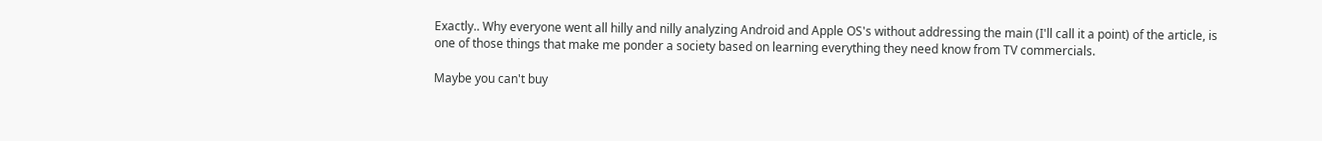Exactly.. Why everyone went all hilly and nilly analyzing Android and Apple OS's without addressing the main (I'll call it a point) of the article, is one of those things that make me ponder a society based on learning everything they need know from TV commercials.

Maybe you can't buy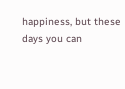happiness, but these days you can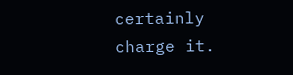certainly charge it.